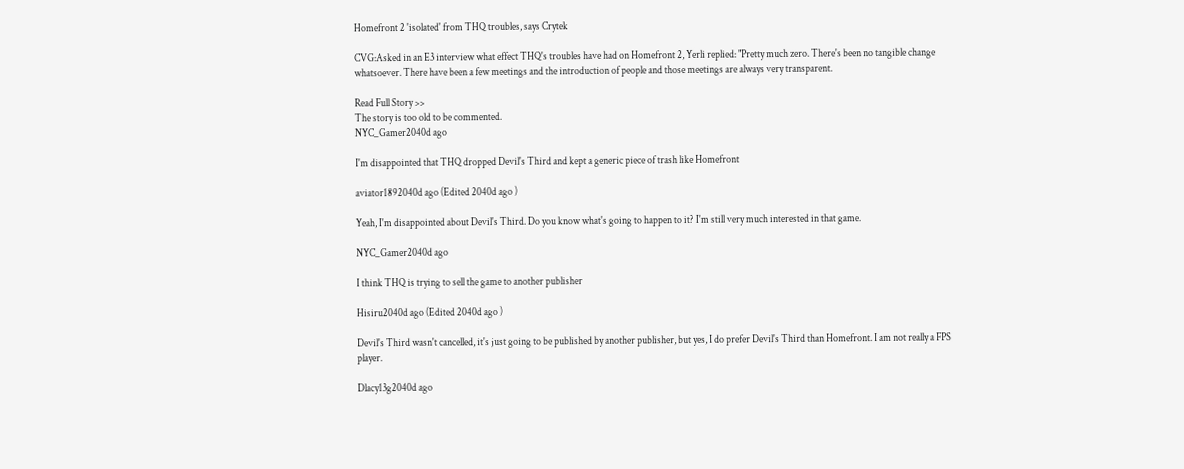Homefront 2 'isolated' from THQ troubles, says Crytek

CVG:Asked in an E3 interview what effect THQ's troubles have had on Homefront 2, Yerli replied: "Pretty much zero. There's been no tangible change whatsoever. There have been a few meetings and the introduction of people and those meetings are always very transparent.

Read Full Story >>
The story is too old to be commented.
NYC_Gamer2040d ago

I'm disappointed that THQ dropped Devil's Third and kept a generic piece of trash like Homefront

aviator1892040d ago (Edited 2040d ago )

Yeah, I'm disappointed about Devil's Third. Do you know what's going to happen to it? I'm still very much interested in that game.

NYC_Gamer2040d ago

I think THQ is trying to sell the game to another publisher

Hisiru2040d ago (Edited 2040d ago )

Devil's Third wasn't cancelled, it's just going to be published by another publisher, but yes, I do prefer Devil's Third than Homefront. I am not really a FPS player.

Dlacy13g2040d ago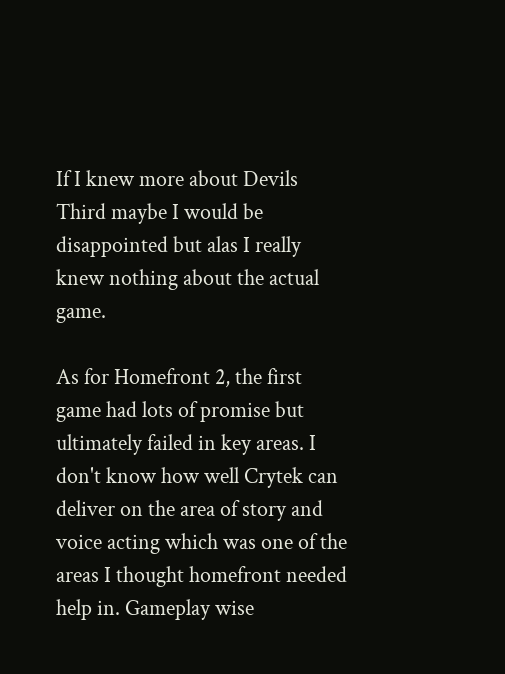If I knew more about Devils Third maybe I would be disappointed but alas I really knew nothing about the actual game.

As for Homefront 2, the first game had lots of promise but ultimately failed in key areas. I don't know how well Crytek can deliver on the area of story and voice acting which was one of the areas I thought homefront needed help in. Gameplay wise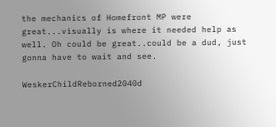the mechanics of Homefront MP were great...visually is where it needed help as well. Oh could be great..could be a dud, just gonna have to wait and see.

WeskerChildReborned2040d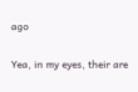ago

Yea, in my eyes, their are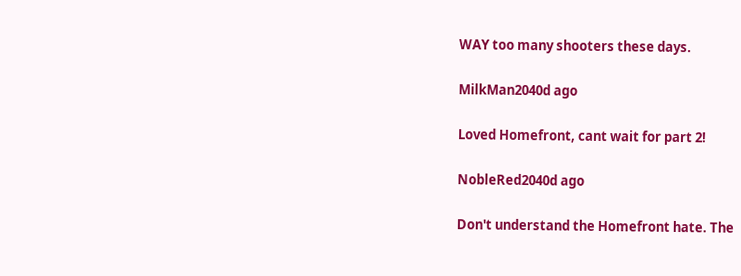WAY too many shooters these days.

MilkMan2040d ago

Loved Homefront, cant wait for part 2!

NobleRed2040d ago

Don't understand the Homefront hate. The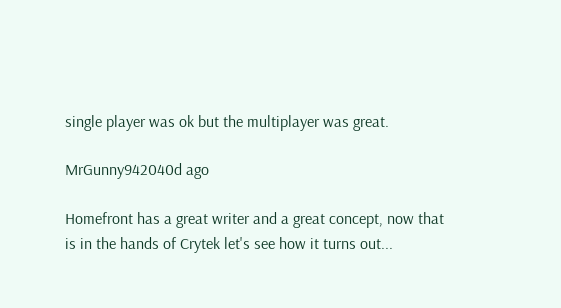single player was ok but the multiplayer was great.

MrGunny942040d ago

Homefront has a great writer and a great concept, now that is in the hands of Crytek let's see how it turns out...